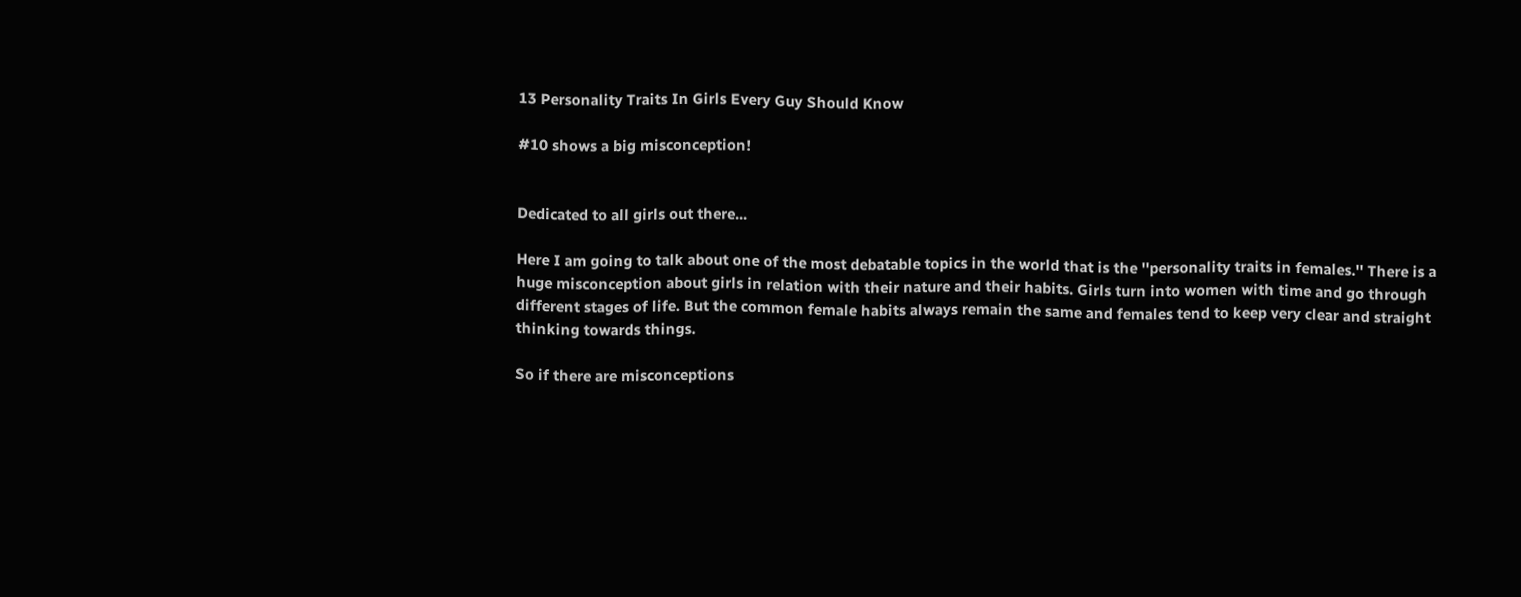13 Personality Traits In Girls Every Guy Should Know

#10 shows a big misconception!


Dedicated to all girls out there...

Here I am going to talk about one of the most debatable topics in the world that is the ''personality traits in females.'' There is a huge misconception about girls in relation with their nature and their habits. Girls turn into women with time and go through different stages of life. But the common female habits always remain the same and females tend to keep very clear and straight thinking towards things.

So if there are misconceptions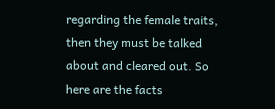regarding the female traits, then they must be talked about and cleared out. So here are the facts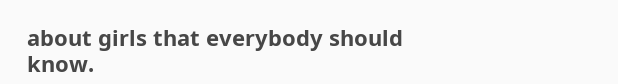about girls that everybody should know.